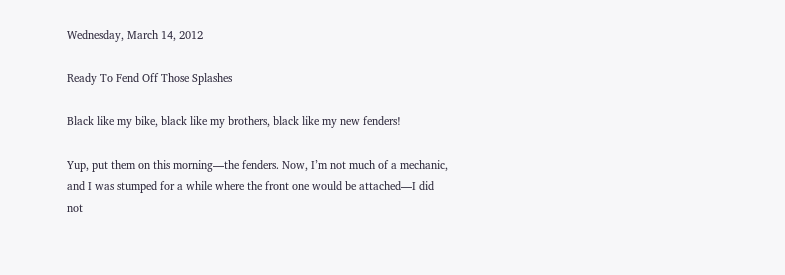Wednesday, March 14, 2012

Ready To Fend Off Those Splashes

Black like my bike, black like my brothers, black like my new fenders!

Yup, put them on this morning—the fenders. Now, I’m not much of a mechanic, and I was stumped for a while where the front one would be attached—I did not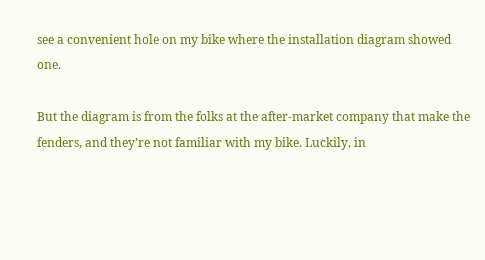see a convenient hole on my bike where the installation diagram showed one.

But the diagram is from the folks at the after-market company that make the fenders, and they’re not familiar with my bike. Luckily, in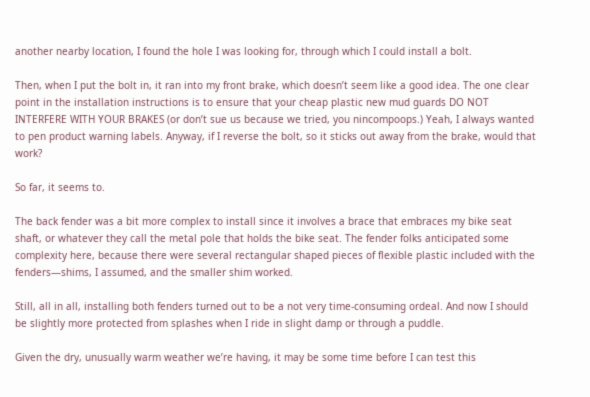another nearby location, I found the hole I was looking for, through which I could install a bolt.

Then, when I put the bolt in, it ran into my front brake, which doesn’t seem like a good idea. The one clear point in the installation instructions is to ensure that your cheap plastic new mud guards DO NOT INTERFERE WITH YOUR BRAKES (or don’t sue us because we tried, you nincompoops.) Yeah, I always wanted to pen product warning labels. Anyway, if I reverse the bolt, so it sticks out away from the brake, would that work?

So far, it seems to.

The back fender was a bit more complex to install since it involves a brace that embraces my bike seat shaft, or whatever they call the metal pole that holds the bike seat. The fender folks anticipated some complexity here, because there were several rectangular shaped pieces of flexible plastic included with the fenders—shims, I assumed, and the smaller shim worked.

Still, all in all, installing both fenders turned out to be a not very time-consuming ordeal. And now I should be slightly more protected from splashes when I ride in slight damp or through a puddle.

Given the dry, unusually warm weather we’re having, it may be some time before I can test this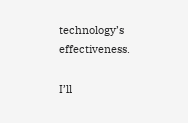technology’s effectiveness.

I’ll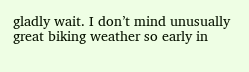gladly wait. I don’t mind unusually great biking weather so early in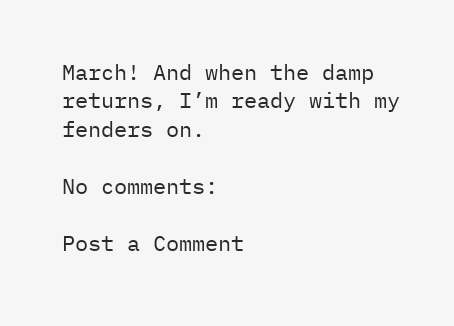March! And when the damp returns, I’m ready with my fenders on.

No comments:

Post a Comment